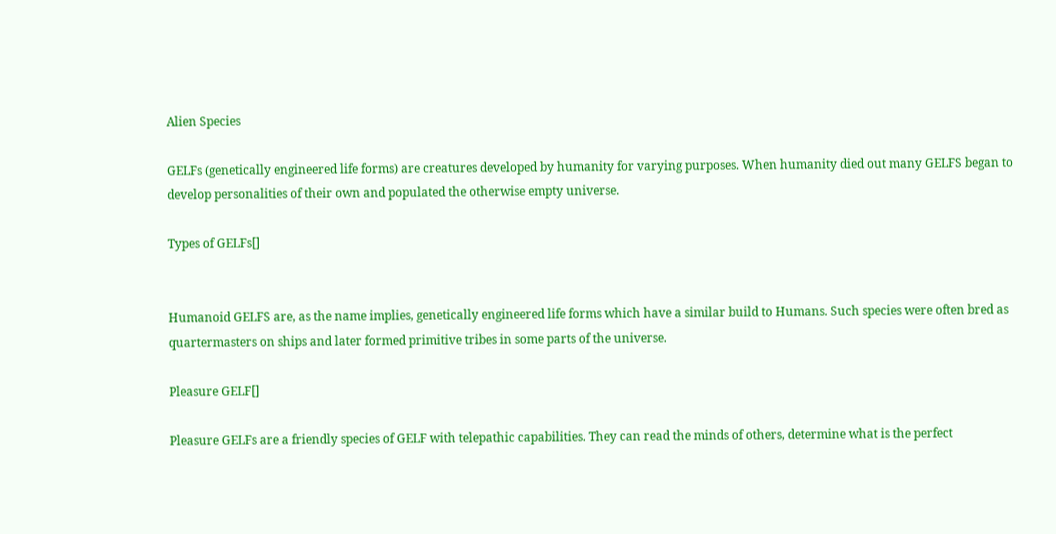Alien Species

GELFs (genetically engineered life forms) are creatures developed by humanity for varying purposes. When humanity died out many GELFS began to develop personalities of their own and populated the otherwise empty universe.

Types of GELFs[]


Humanoid GELFS are, as the name implies, genetically engineered life forms which have a similar build to Humans. Such species were often bred as quartermasters on ships and later formed primitive tribes in some parts of the universe.

Pleasure GELF[]

Pleasure GELFs are a friendly species of GELF with telepathic capabilities. They can read the minds of others, determine what is the perfect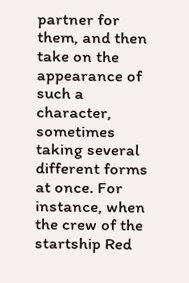partner for them, and then take on the appearance of such a character, sometimes taking several different forms at once. For instance, when the crew of the startship Red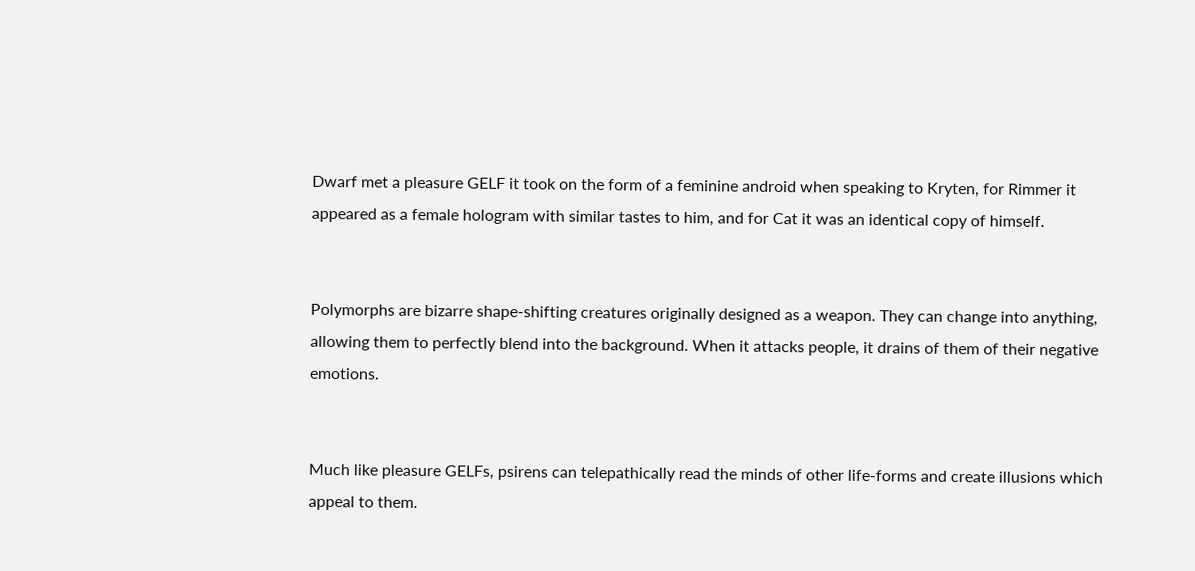Dwarf met a pleasure GELF it took on the form of a feminine android when speaking to Kryten, for Rimmer it appeared as a female hologram with similar tastes to him, and for Cat it was an identical copy of himself.


Polymorphs are bizarre shape-shifting creatures originally designed as a weapon. They can change into anything, allowing them to perfectly blend into the background. When it attacks people, it drains of them of their negative emotions.


Much like pleasure GELFs, psirens can telepathically read the minds of other life-forms and create illusions which appeal to them.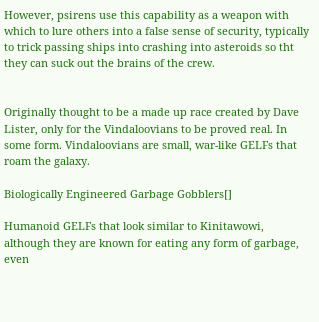However, psirens use this capability as a weapon with which to lure others into a false sense of security, typically to trick passing ships into crashing into asteroids so tht they can suck out the brains of the crew.


Originally thought to be a made up race created by Dave Lister, only for the Vindaloovians to be proved real. In some form. Vindaloovians are small, war-like GELFs that roam the galaxy.

Biologically Engineered Garbage Gobblers[]

Humanoid GELFs that look similar to Kinitawowi, although they are known for eating any form of garbage, even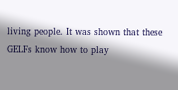living people. It was shown that these GELFs know how to play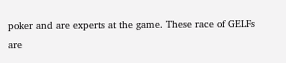poker and are experts at the game. These race of GELFs are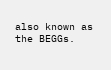also known as the BEGGs.